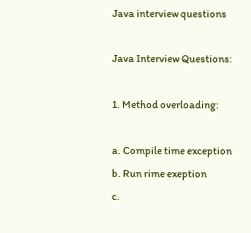Java interview questions

Java Interview Questions:

1. Method overloading:

a. Compile time exception
b. Run rime exeption
c.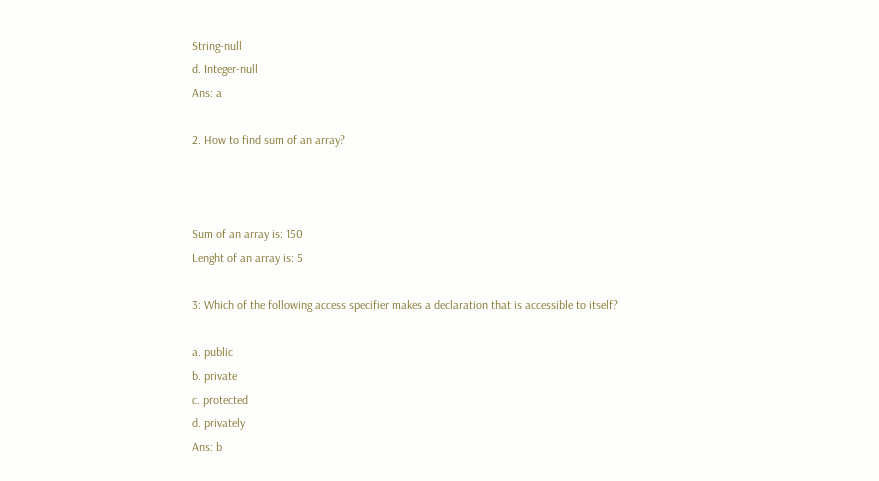String-null
d. Integer-null
Ans: a

2. How to find sum of an array?



Sum of an array is: 150
Lenght of an array is: 5

3: Which of the following access specifier makes a declaration that is accessible to itself?

a. public
b. private
c. protected
d. privately
Ans: b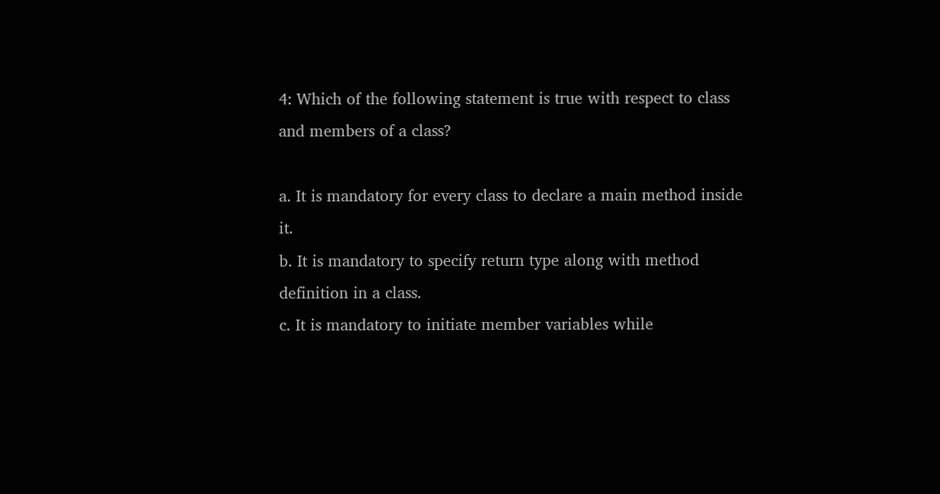4: Which of the following statement is true with respect to class and members of a class?

a. It is mandatory for every class to declare a main method inside it.
b. It is mandatory to specify return type along with method definition in a class.
c. It is mandatory to initiate member variables while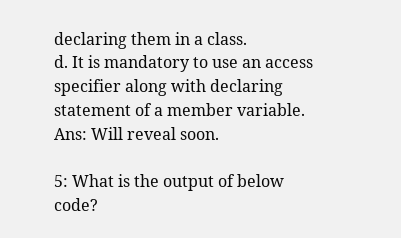declaring them in a class.
d. It is mandatory to use an access specifier along with declaring statement of a member variable.
Ans: Will reveal soon.

5: What is the output of below code?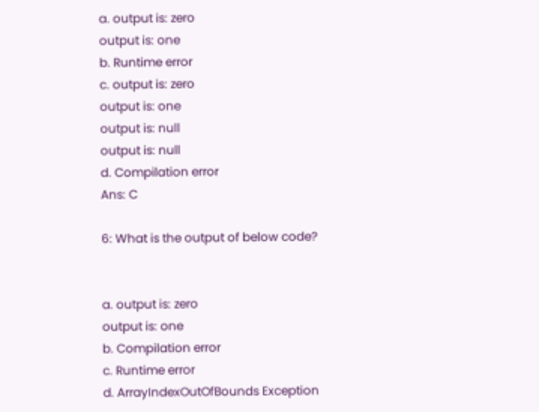a. output is: zero
output is: one
b. Runtime error
c. output is: zero
output is: one
output is: null
output is: null
d. Compilation error
Ans: C

6: What is the output of below code?


a. output is: zero
output is: one
b. Compilation error
c. Runtime error
d. ArrayIndexOutOfBounds Exception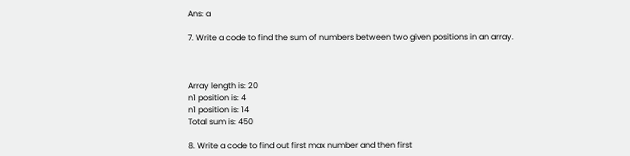Ans: a

7. Write a code to find the sum of numbers between two given positions in an array.



Array length is: 20
n1 position is: 4
n1 position is: 14
Total sum is: 450

8. Write a code to find out first max number and then first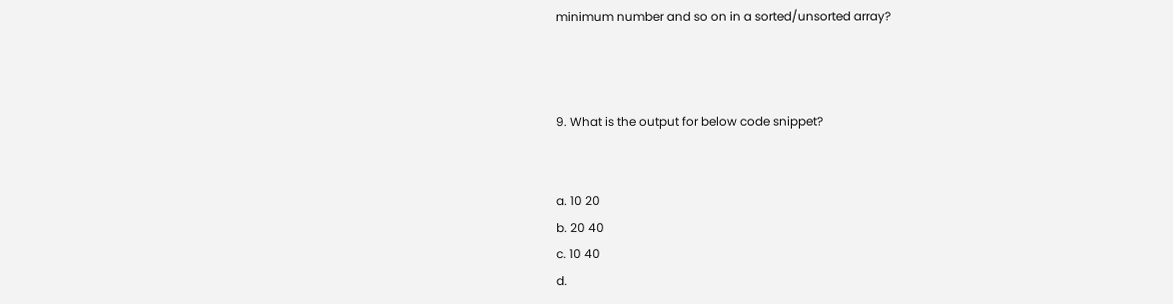minimum number and so on in a sorted/unsorted array?



9. What is the output for below code snippet?


a. 10 20
b. 20 40
c. 10 40
d.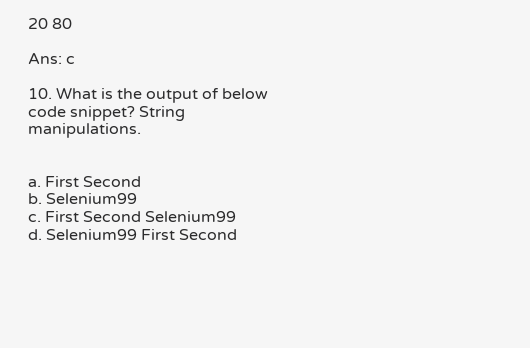20 80

Ans: c

10. What is the output of below code snippet? String manipulations.


a. First Second
b. Selenium99
c. First Second Selenium99
d. Selenium99 First Second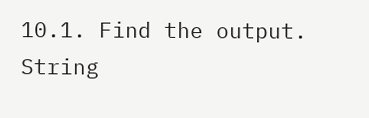10.1. Find the output. String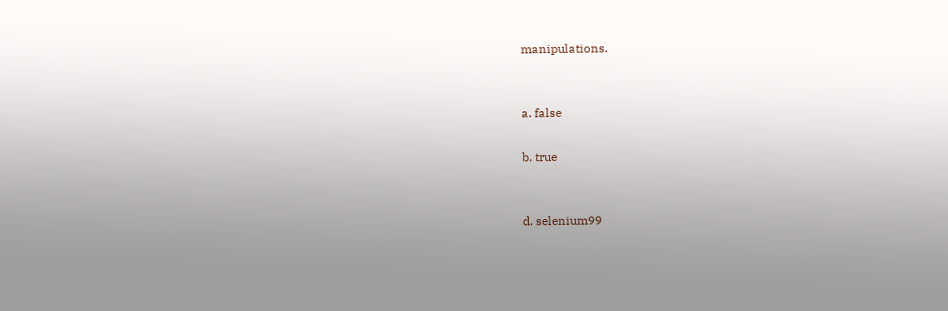manipulations.


a. false

b. true


d. selenium99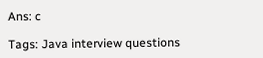Ans: c

Tags: Java interview questions